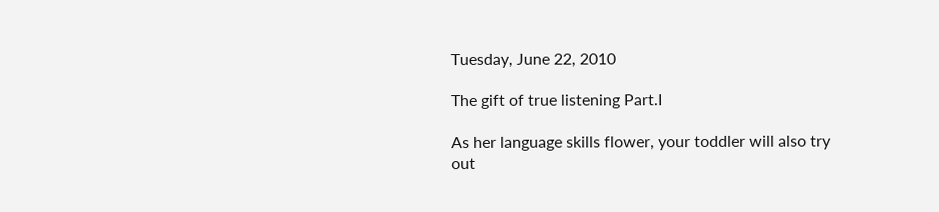Tuesday, June 22, 2010

The gift of true listening Part.I

As her language skills flower, your toddler will also try out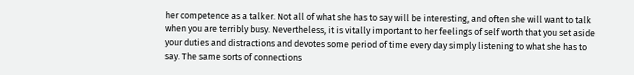her competence as a talker. Not all of what she has to say will be interesting, and often she will want to talk when you are terribly busy. Nevertheless, it is vitally important to her feelings of self worth that you set aside your duties and distractions and devotes some period of time every day simply listening to what she has to say. The same sorts of connections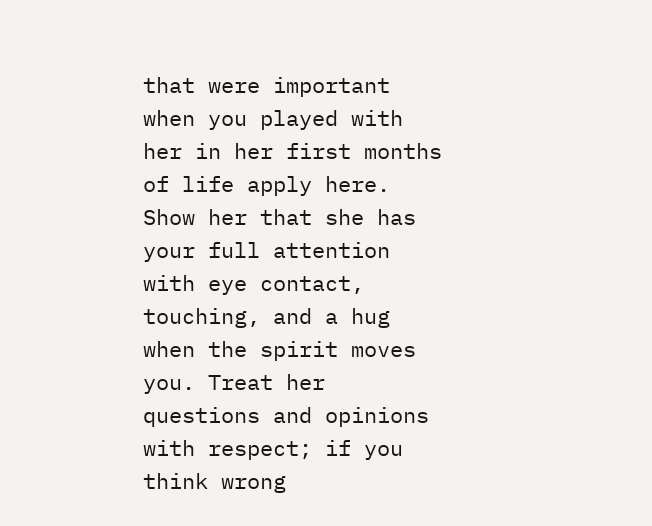that were important when you played with her in her first months of life apply here. Show her that she has your full attention with eye contact, touching, and a hug when the spirit moves you. Treat her questions and opinions with respect; if you think wrong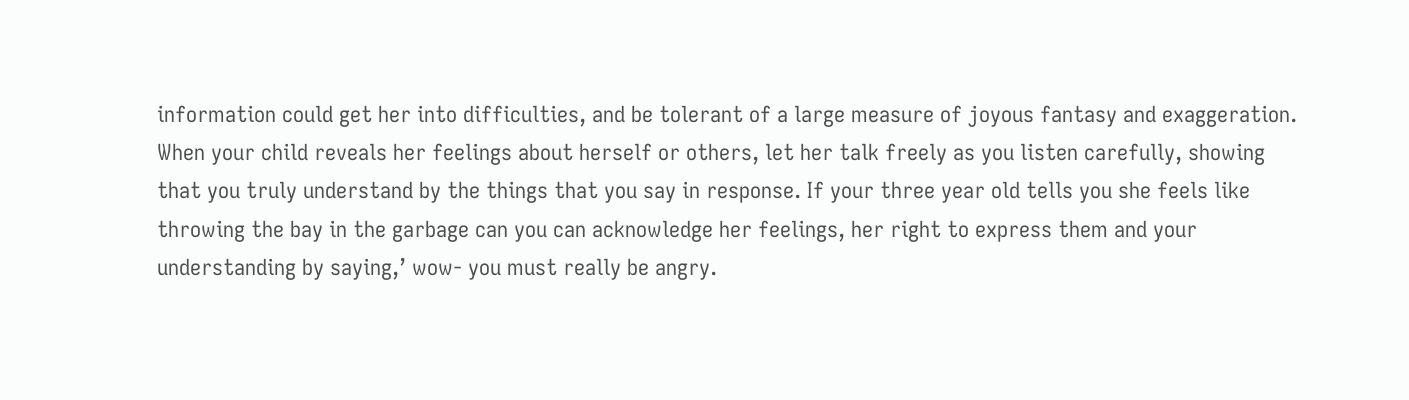information could get her into difficulties, and be tolerant of a large measure of joyous fantasy and exaggeration.
When your child reveals her feelings about herself or others, let her talk freely as you listen carefully, showing that you truly understand by the things that you say in response. If your three year old tells you she feels like throwing the bay in the garbage can you can acknowledge her feelings, her right to express them and your understanding by saying,’ wow- you must really be angry.